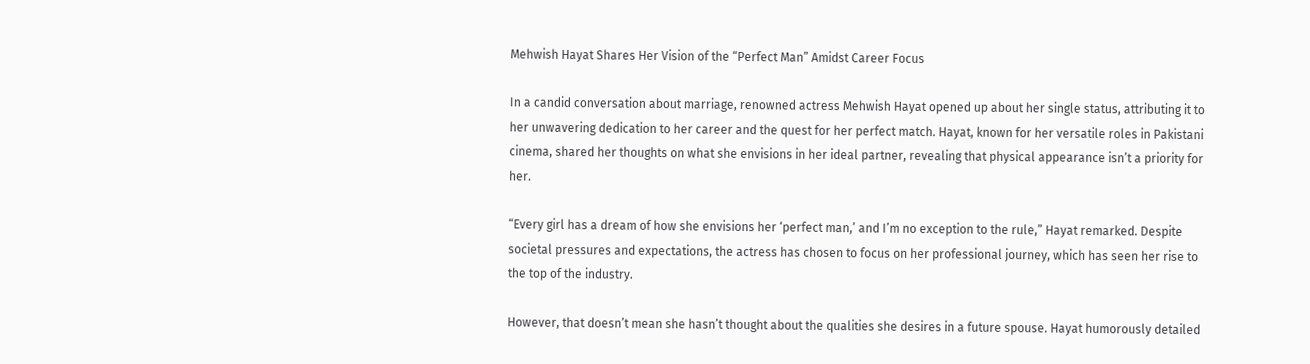Mehwish Hayat Shares Her Vision of the “Perfect Man” Amidst Career Focus

In a candid conversation about marriage, renowned actress Mehwish Hayat opened up about her single status, attributing it to her unwavering dedication to her career and the quest for her perfect match. Hayat, known for her versatile roles in Pakistani cinema, shared her thoughts on what she envisions in her ideal partner, revealing that physical appearance isn’t a priority for her.

“Every girl has a dream of how she envisions her ‘perfect man,’ and I’m no exception to the rule,” Hayat remarked. Despite societal pressures and expectations, the actress has chosen to focus on her professional journey, which has seen her rise to the top of the industry.

However, that doesn’t mean she hasn’t thought about the qualities she desires in a future spouse. Hayat humorously detailed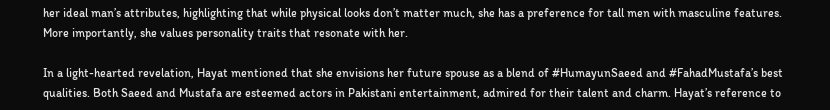her ideal man’s attributes, highlighting that while physical looks don’t matter much, she has a preference for tall men with masculine features. More importantly, she values personality traits that resonate with her.

In a light-hearted revelation, Hayat mentioned that she envisions her future spouse as a blend of #HumayunSaeed and #FahadMustafa’s best qualities. Both Saeed and Mustafa are esteemed actors in Pakistani entertainment, admired for their talent and charm. Hayat’s reference to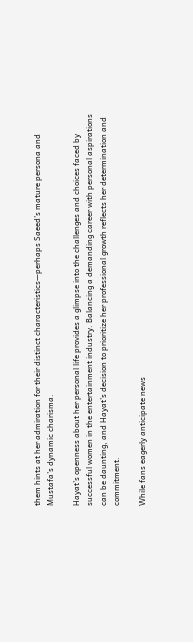them hints at her admiration for their distinct characteristics—perhaps Saeed’s mature persona and Mustafa’s dynamic charisma.

Hayat’s openness about her personal life provides a glimpse into the challenges and choices faced by successful women in the entertainment industry. Balancing a demanding career with personal aspirations can be daunting, and Hayat’s decision to prioritize her professional growth reflects her determination and commitment.

While fans eagerly anticipate news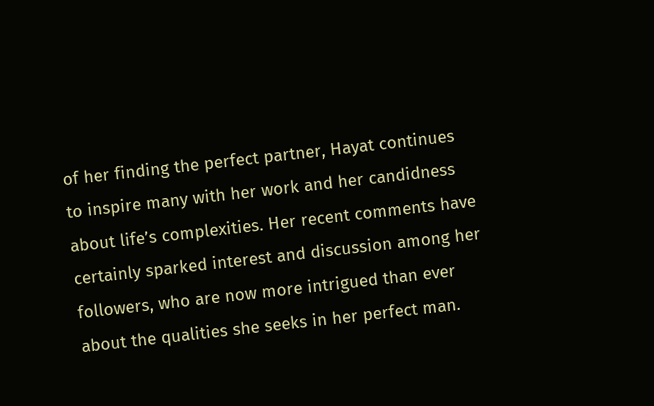of her finding the perfect partner, Hayat continues to inspire many with her work and her candidness about life’s complexities. Her recent comments have certainly sparked interest and discussion among her followers, who are now more intrigued than ever about the qualities she seeks in her perfect man.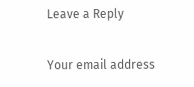Leave a Reply

Your email address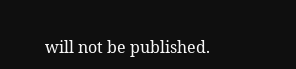will not be published.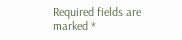Required fields are marked *